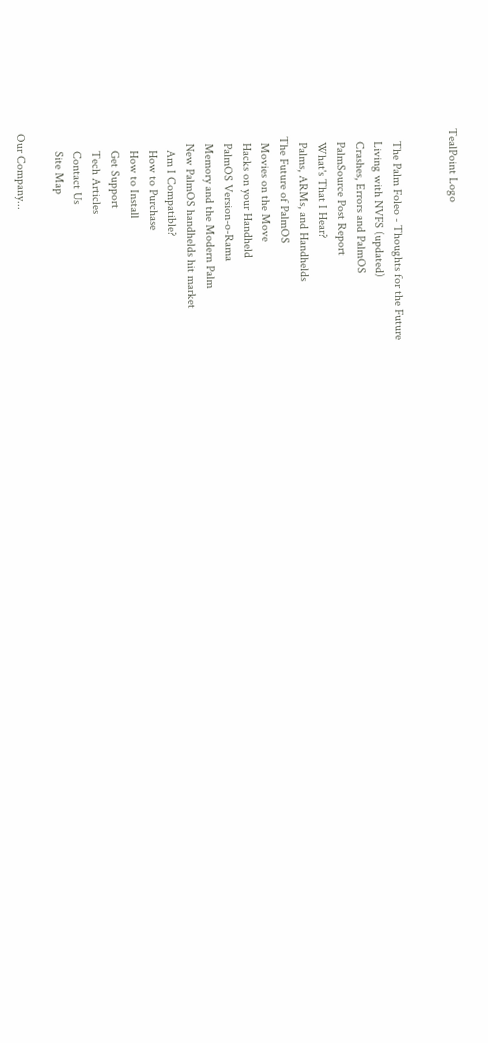TealPoint Logo


    The Palm Foleo - Thoughts for the Future
    Living with NVFS (updated)
    Crashes, Errors and PalmOS
    PalmSource Post Report
    What's That I Hear?
    Palms, ARMs, and Handhelds
  The Future of PalmOS
    Movies on the Move
    Hacks on your Handheld
    PalmOS Version-o-Rama
    Memory and the Modern Palm
    New PalmOS handhelds hit market
      Am I Compatible?
      How to Purchase
      How to Install
      Get Support
      Tech Articles
      Contact Us
      Site Map

Our Company...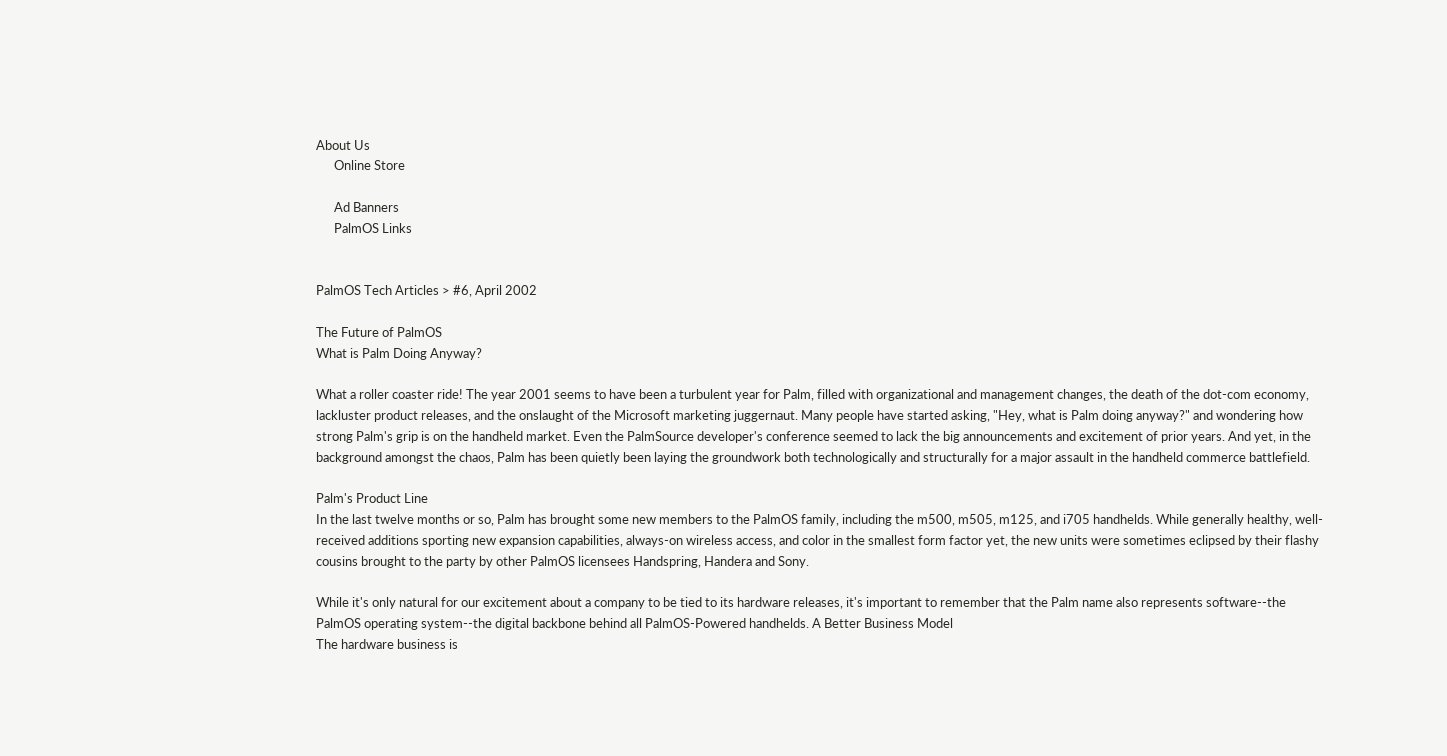About Us
      Online Store

      Ad Banners
      PalmOS Links


PalmOS Tech Articles > #6, April 2002

The Future of PalmOS
What is Palm Doing Anyway?

What a roller coaster ride! The year 2001 seems to have been a turbulent year for Palm, filled with organizational and management changes, the death of the dot-com economy, lackluster product releases, and the onslaught of the Microsoft marketing juggernaut. Many people have started asking, "Hey, what is Palm doing anyway?" and wondering how strong Palm's grip is on the handheld market. Even the PalmSource developer's conference seemed to lack the big announcements and excitement of prior years. And yet, in the background amongst the chaos, Palm has been quietly been laying the groundwork both technologically and structurally for a major assault in the handheld commerce battlefield.

Palm's Product Line
In the last twelve months or so, Palm has brought some new members to the PalmOS family, including the m500, m505, m125, and i705 handhelds. While generally healthy, well-received additions sporting new expansion capabilities, always-on wireless access, and color in the smallest form factor yet, the new units were sometimes eclipsed by their flashy cousins brought to the party by other PalmOS licensees Handspring, Handera and Sony.

While it's only natural for our excitement about a company to be tied to its hardware releases, it's important to remember that the Palm name also represents software--the PalmOS operating system--the digital backbone behind all PalmOS-Powered handhelds. A Better Business Model
The hardware business is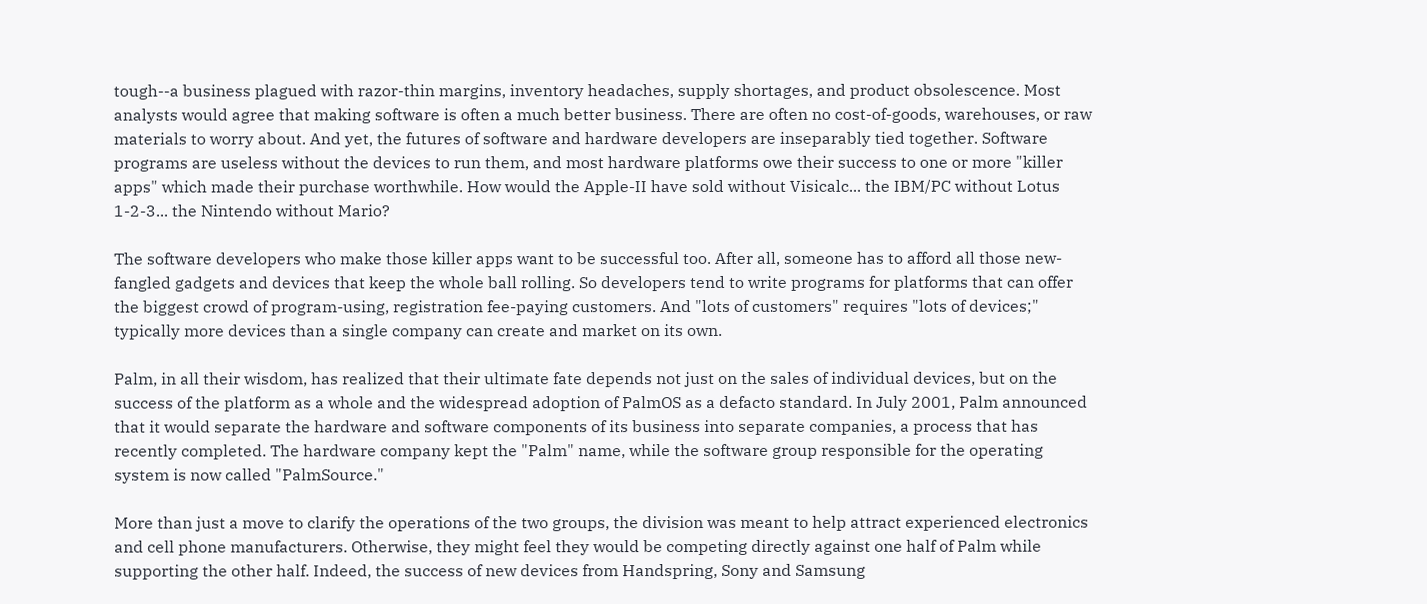tough--a business plagued with razor-thin margins, inventory headaches, supply shortages, and product obsolescence. Most analysts would agree that making software is often a much better business. There are often no cost-of-goods, warehouses, or raw materials to worry about. And yet, the futures of software and hardware developers are inseparably tied together. Software programs are useless without the devices to run them, and most hardware platforms owe their success to one or more "killer apps" which made their purchase worthwhile. How would the Apple-II have sold without Visicalc... the IBM/PC without Lotus 1-2-3... the Nintendo without Mario?

The software developers who make those killer apps want to be successful too. After all, someone has to afford all those new-fangled gadgets and devices that keep the whole ball rolling. So developers tend to write programs for platforms that can offer the biggest crowd of program-using, registration fee-paying customers. And "lots of customers" requires "lots of devices;" typically more devices than a single company can create and market on its own.

Palm, in all their wisdom, has realized that their ultimate fate depends not just on the sales of individual devices, but on the success of the platform as a whole and the widespread adoption of PalmOS as a defacto standard. In July 2001, Palm announced that it would separate the hardware and software components of its business into separate companies, a process that has recently completed. The hardware company kept the "Palm" name, while the software group responsible for the operating system is now called "PalmSource."

More than just a move to clarify the operations of the two groups, the division was meant to help attract experienced electronics and cell phone manufacturers. Otherwise, they might feel they would be competing directly against one half of Palm while supporting the other half. Indeed, the success of new devices from Handspring, Sony and Samsung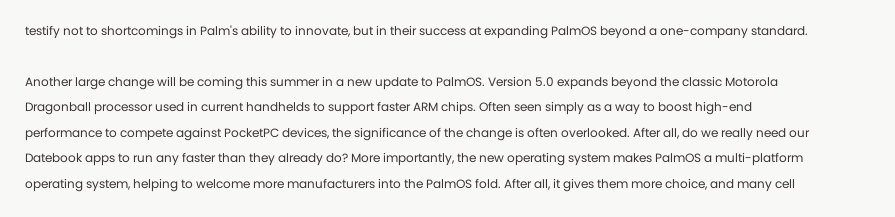testify not to shortcomings in Palm's ability to innovate, but in their success at expanding PalmOS beyond a one-company standard.

Another large change will be coming this summer in a new update to PalmOS. Version 5.0 expands beyond the classic Motorola Dragonball processor used in current handhelds to support faster ARM chips. Often seen simply as a way to boost high-end performance to compete against PocketPC devices, the significance of the change is often overlooked. After all, do we really need our Datebook apps to run any faster than they already do? More importantly, the new operating system makes PalmOS a multi-platform operating system, helping to welcome more manufacturers into the PalmOS fold. After all, it gives them more choice, and many cell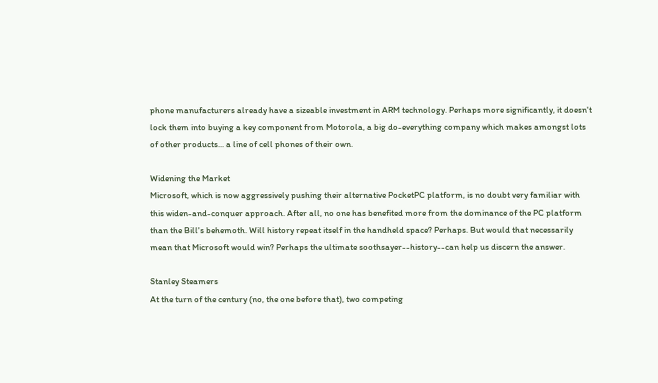phone manufacturers already have a sizeable investment in ARM technology. Perhaps more significantly, it doesn't lock them into buying a key component from Motorola, a big do-everything company which makes amongst lots of other products... a line of cell phones of their own.

Widening the Market
Microsoft, which is now aggressively pushing their alternative PocketPC platform, is no doubt very familiar with this widen-and-conquer approach. After all, no one has benefited more from the dominance of the PC platform than the Bill's behemoth. Will history repeat itself in the handheld space? Perhaps. But would that necessarily mean that Microsoft would win? Perhaps the ultimate soothsayer--history--can help us discern the answer.

Stanley Steamers
At the turn of the century (no, the one before that), two competing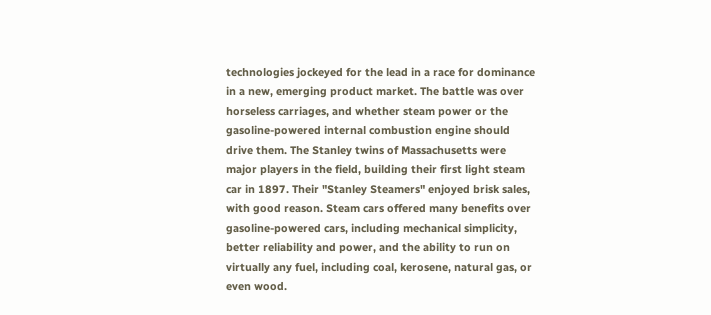technologies jockeyed for the lead in a race for dominance in a new, emerging product market. The battle was over horseless carriages, and whether steam power or the gasoline-powered internal combustion engine should drive them. The Stanley twins of Massachusetts were major players in the field, building their first light steam car in 1897. Their "Stanley Steamers" enjoyed brisk sales, with good reason. Steam cars offered many benefits over gasoline-powered cars, including mechanical simplicity, better reliability and power, and the ability to run on virtually any fuel, including coal, kerosene, natural gas, or even wood.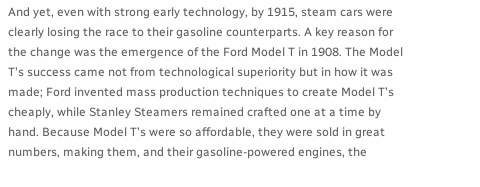And yet, even with strong early technology, by 1915, steam cars were clearly losing the race to their gasoline counterparts. A key reason for the change was the emergence of the Ford Model T in 1908. The Model T's success came not from technological superiority but in how it was made; Ford invented mass production techniques to create Model T's cheaply, while Stanley Steamers remained crafted one at a time by hand. Because Model T's were so affordable, they were sold in great numbers, making them, and their gasoline-powered engines, the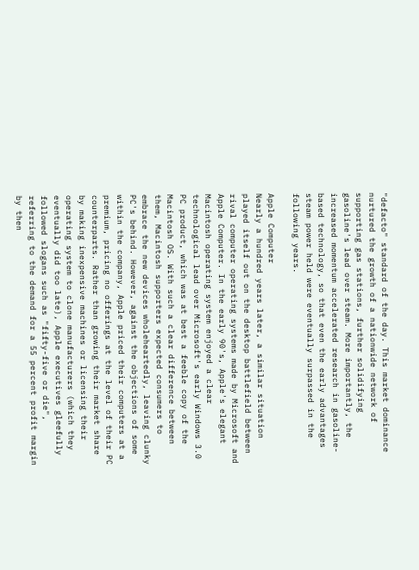"defacto" standard of the day. This market dominance nurtured the growth of a nationwide network of supporting gas stations, further solidifying gasoline's lead over steam. More importantly, the increased momentum accelerated research in gasoline-based technology, so that even the early advantages steam power held were eventually surpassed in the following years.

Apple Computer
Nearly a hundred years later, a similar situation played itself out on the desktop battlefield between rival computer operating systems made by Microsoft and Apple Computer. In the early 90's, Apple's elegant Macintosh operating system enjoyed a clear technological lead over Microsoft's early Windows 3.0 PC product, which was at best a feeble copy of the Macintosh OS. With such a clear difference between them, Macintosh supporters expected consumers to embrace the new devices wholeheartedly, leaving clunky PC's behind. However, against the objections of some within the company, Apple priced their computers at a premium, pricing no offerings at the level of their PC counterparts. Rather than growing their market share by making inexpensive machines or licensing their operating system to clone manufacturers (which they eventually did too late), Apple executives gleefully followed slogans such as "fifty-five or die", referring to the demand for a 55 percent profit margin by then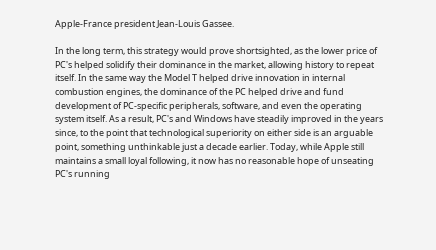Apple-France president Jean-Louis Gassee.

In the long term, this strategy would prove shortsighted, as the lower price of PC's helped solidify their dominance in the market, allowing history to repeat itself. In the same way the Model T helped drive innovation in internal combustion engines, the dominance of the PC helped drive and fund development of PC-specific peripherals, software, and even the operating system itself. As a result, PC's and Windows have steadily improved in the years since, to the point that technological superiority on either side is an arguable point, something unthinkable just a decade earlier. Today, while Apple still maintains a small loyal following, it now has no reasonable hope of unseating PC's running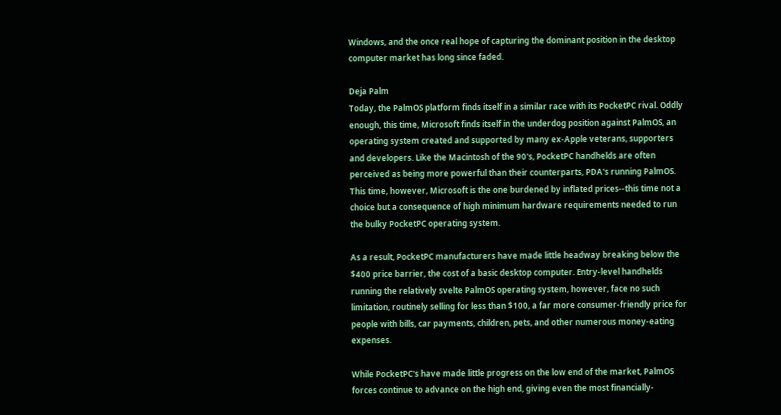Windows, and the once real hope of capturing the dominant position in the desktop computer market has long since faded.

Deja Palm
Today, the PalmOS platform finds itself in a similar race with its PocketPC rival. Oddly enough, this time, Microsoft finds itself in the underdog position against PalmOS, an operating system created and supported by many ex-Apple veterans, supporters and developers. Like the Macintosh of the 90's, PocketPC handhelds are often perceived as being more powerful than their counterparts, PDA's running PalmOS. This time, however, Microsoft is the one burdened by inflated prices--this time not a choice but a consequence of high minimum hardware requirements needed to run the bulky PocketPC operating system.

As a result, PocketPC manufacturers have made little headway breaking below the $400 price barrier, the cost of a basic desktop computer. Entry-level handhelds running the relatively svelte PalmOS operating system, however, face no such limitation, routinely selling for less than $100, a far more consumer-friendly price for people with bills, car payments, children, pets, and other numerous money-eating expenses.

While PocketPC's have made little progress on the low end of the market, PalmOS forces continue to advance on the high end, giving even the most financially-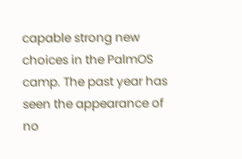capable strong new choices in the PalmOS camp. The past year has seen the appearance of no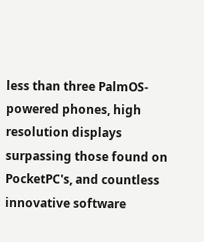less than three PalmOS-powered phones, high resolution displays surpassing those found on PocketPC's, and countless innovative software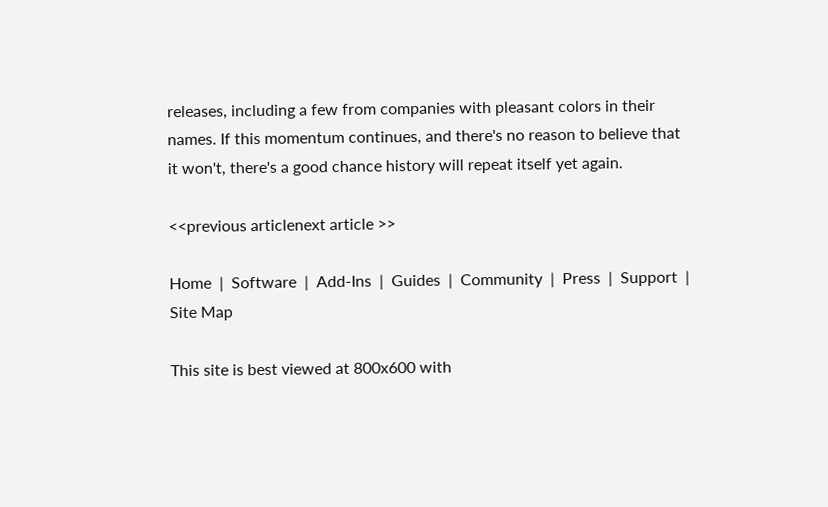releases, including a few from companies with pleasant colors in their names. If this momentum continues, and there's no reason to believe that it won't, there's a good chance history will repeat itself yet again.

<<previous articlenext article >>

Home  |  Software  |  Add-Ins  |  Guides  |  Community  |  Press  |  Support  |  Site Map

This site is best viewed at 800x600 with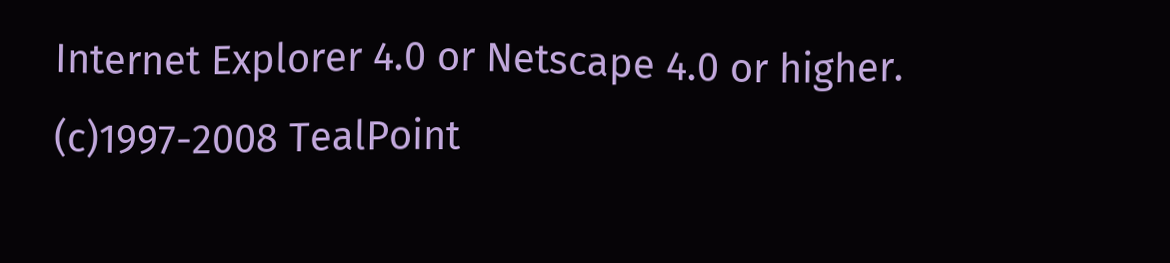Internet Explorer 4.0 or Netscape 4.0 or higher.
(c)1997-2008 TealPoint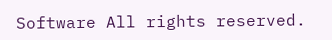Software All rights reserved.